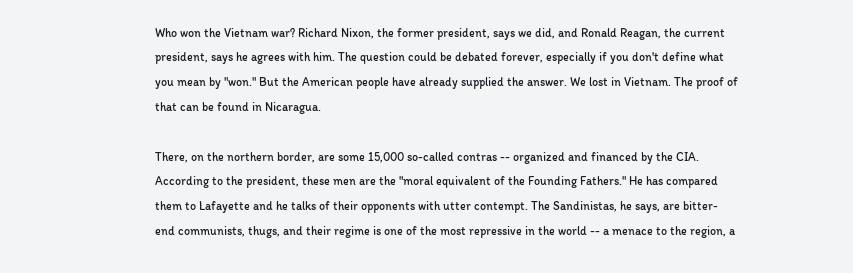Who won the Vietnam war? Richard Nixon, the former president, says we did, and Ronald Reagan, the current president, says he agrees with him. The question could be debated forever, especially if you don't define what you mean by "won." But the American people have already supplied the answer. We lost in Vietnam. The proof of that can be found in Nicaragua.

There, on the northern border, are some 15,000 so-called contras -- organized and financed by the CIA. According to the president, these men are the "moral equivalent of the Founding Fathers." He has compared them to Lafayette and he talks of their opponents with utter contempt. The Sandinistas, he says, are bitter- end communists, thugs, and their regime is one of the most repressive in the world -- a menace to the region, a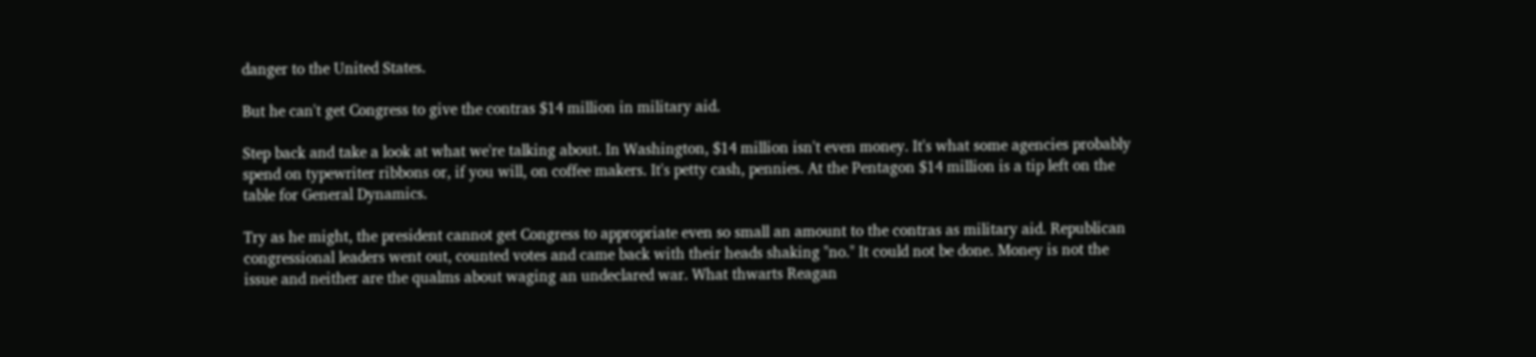danger to the United States.

But he can't get Congress to give the contras $14 million in military aid.

Step back and take a look at what we're talking about. In Washington, $14 million isn't even money. It's what some agencies probably spend on typewriter ribbons or, if you will, on coffee makers. It's petty cash, pennies. At the Pentagon $14 million is a tip left on the table for General Dynamics.

Try as he might, the president cannot get Congress to appropriate even so small an amount to the contras as military aid. Republican congressional leaders went out, counted votes and came back with their heads shaking "no." It could not be done. Money is not the issue and neither are the qualms about waging an undeclared war. What thwarts Reagan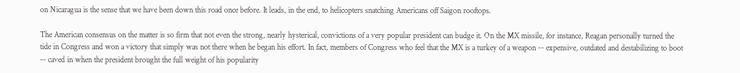on Nicaragua is the sense that we have been down this road once before. It leads, in the end, to helicopters snatching Americans off Saigon rooftops.

The American consensus on the matter is so firm that not even the strong, nearly hysterical, convictions of a very popular president can budge it. On the MX missile, for instance, Reagan personally turned the tide in Congress and won a victory that simply was not there when he began his effort. In fact, members of Congress who feel that the MX is a turkey of a weapon -- expensive, outdated and destabilizing to boot -- caved in when the president brought the full weight of his popularity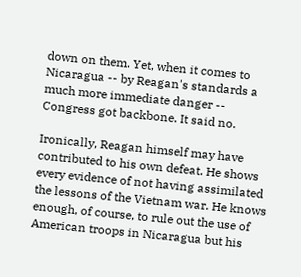down on them. Yet, when it comes to Nicaragua -- by Reagan's standards a much more immediate danger -- Congress got backbone. It said no.

Ironically, Reagan himself may have contributed to his own defeat. He shows every evidence of not having assimilated the lessons of the Vietnam war. He knows enough, of course, to rule out the use of American troops in Nicaragua but his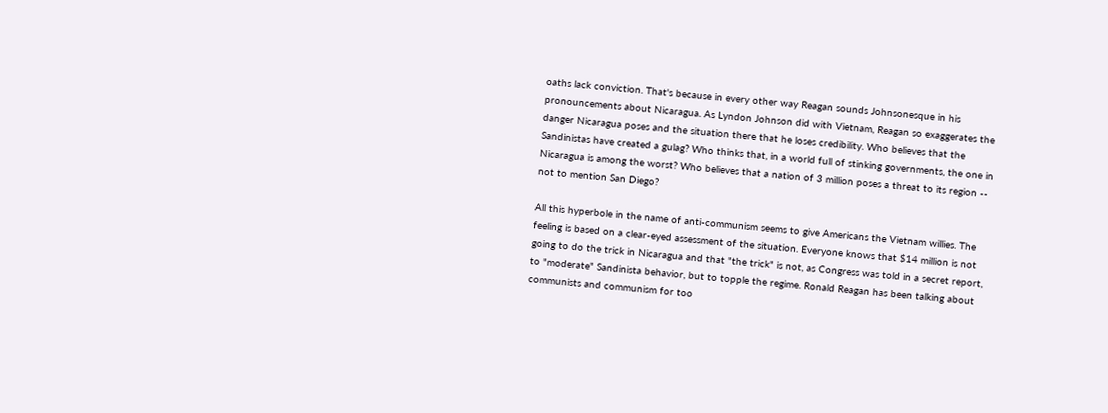oaths lack conviction. That's because in every other way Reagan sounds Johnsonesque in his pronouncements about Nicaragua. As Lyndon Johnson did with Vietnam, Reagan so exaggerates the danger Nicaragua poses and the situation there that he loses credibility. Who believes that the Sandinistas have created a gulag? Who thinks that, in a world full of stinking governments, the one in Nicaragua is among the worst? Who believes that a nation of 3 million poses a threat to its region -- not to mention San Diego?

All this hyperbole in the name of anti-communism seems to give Americans the Vietnam willies. The feeling is based on a clear-eyed assessment of the situation. Everyone knows that $14 million is not going to do the trick in Nicaragua and that "the trick" is not, as Congress was told in a secret report, to "moderate" Sandinista behavior, but to topple the regime. Ronald Reagan has been talking about communists and communism for too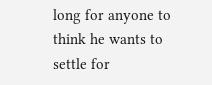long for anyone to think he wants to settle for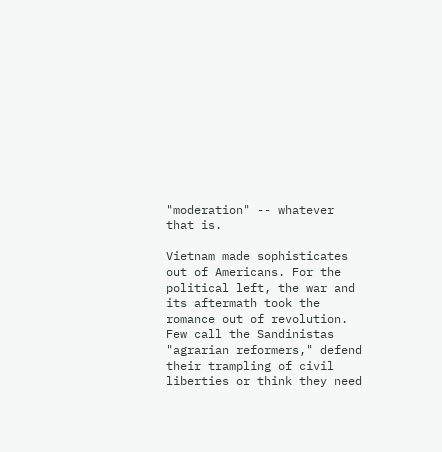"moderation" -- whatever that is.

Vietnam made sophisticates out of Americans. For the political left, the war and its aftermath took the romance out of revolution. Few call the Sandinistas "agrarian reformers," defend their trampling of civil liberties or think they need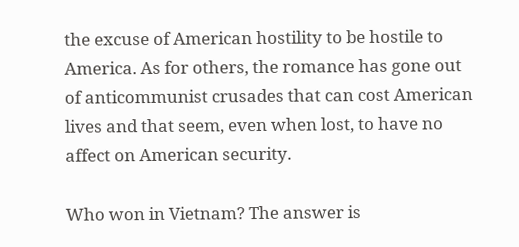the excuse of American hostility to be hostile to America. As for others, the romance has gone out of anticommunist crusades that can cost American lives and that seem, even when lost, to have no affect on American security.

Who won in Vietnam? The answer is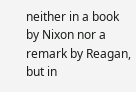neither in a book by Nixon nor a remark by Reagan, but in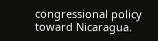congressional policy toward Nicaragua.